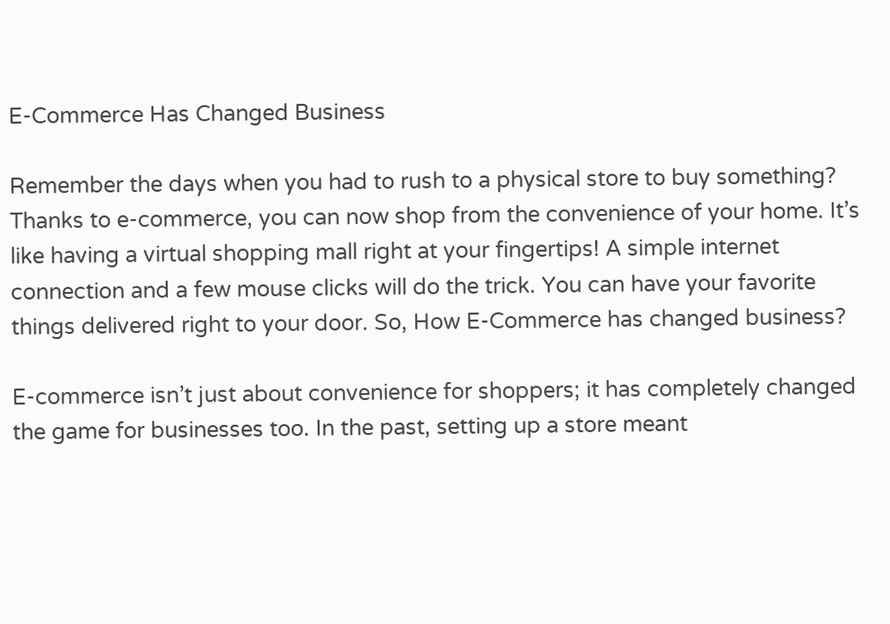E-Commerce Has Changed Business

Remember the days when you had to rush to a physical store to buy something? Thanks to e-commerce, you can now shop from the convenience of your home. It’s like having a virtual shopping mall right at your fingertips! A simple internet connection and a few mouse clicks will do the trick. You can have your favorite things delivered right to your door. So, How E-Commerce has changed business?

E-commerce isn’t just about convenience for shoppers; it has completely changed the game for businesses too. In the past, setting up a store meant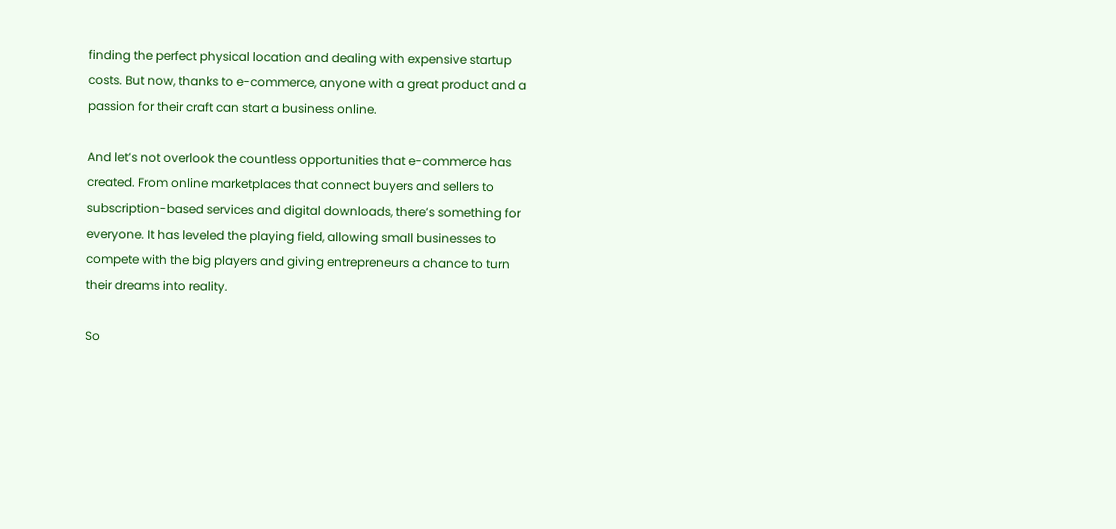finding the perfect physical location and dealing with expensive startup costs. But now, thanks to e-commerce, anyone with a great product and a passion for their craft can start a business online.

And let’s not overlook the countless opportunities that e-commerce has created. From online marketplaces that connect buyers and sellers to subscription-based services and digital downloads, there’s something for everyone. It has leveled the playing field, allowing small businesses to compete with the big players and giving entrepreneurs a chance to turn their dreams into reality.

So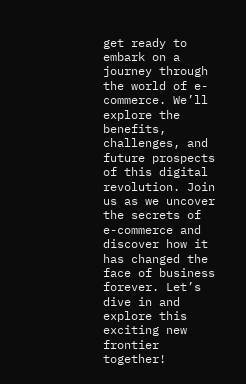get ready to embark on a journey through the world of e-commerce. We’ll explore the benefits, challenges, and future prospects of this digital revolution. Join us as we uncover the secrets of e-commerce and discover how it has changed the face of business forever. Let’s dive in and explore this exciting new frontier together!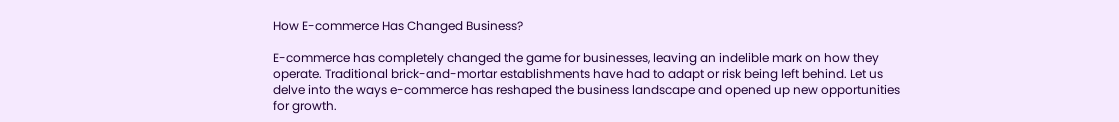How E-commerce Has Changed Business?

E-commerce has completely changed the game for businesses, leaving an indelible mark on how they operate. Traditional brick-and-mortar establishments have had to adapt or risk being left behind. Let us delve into the ways e-commerce has reshaped the business landscape and opened up new opportunities for growth.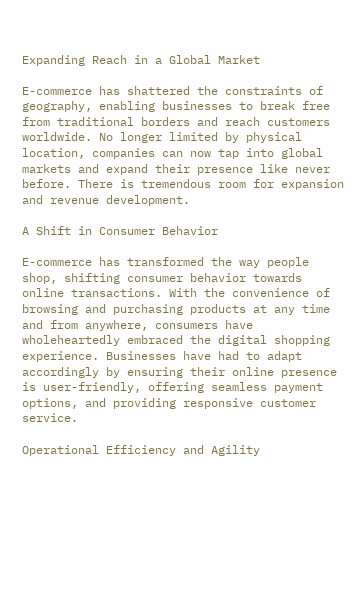Expanding Reach in a Global Market

E-commerce has shattered the constraints of geography, enabling businesses to break free from traditional borders and reach customers worldwide. No longer limited by physical location, companies can now tap into global markets and expand their presence like never before. There is tremendous room for expansion and revenue development.

A Shift in Consumer Behavior

E-commerce has transformed the way people shop, shifting consumer behavior towards online transactions. With the convenience of browsing and purchasing products at any time and from anywhere, consumers have wholeheartedly embraced the digital shopping experience. Businesses have had to adapt accordingly by ensuring their online presence is user-friendly, offering seamless payment options, and providing responsive customer service.

Operational Efficiency and Agility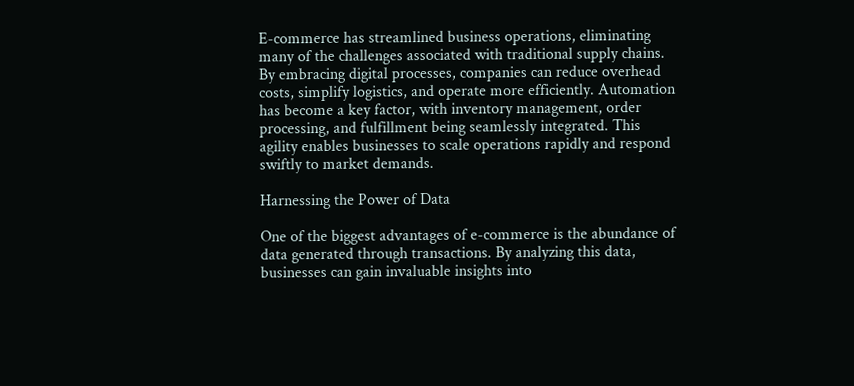E-commerce has streamlined business operations, eliminating many of the challenges associated with traditional supply chains. By embracing digital processes, companies can reduce overhead costs, simplify logistics, and operate more efficiently. Automation has become a key factor, with inventory management, order processing, and fulfillment being seamlessly integrated. This agility enables businesses to scale operations rapidly and respond swiftly to market demands.

Harnessing the Power of Data

One of the biggest advantages of e-commerce is the abundance of data generated through transactions. By analyzing this data, businesses can gain invaluable insights into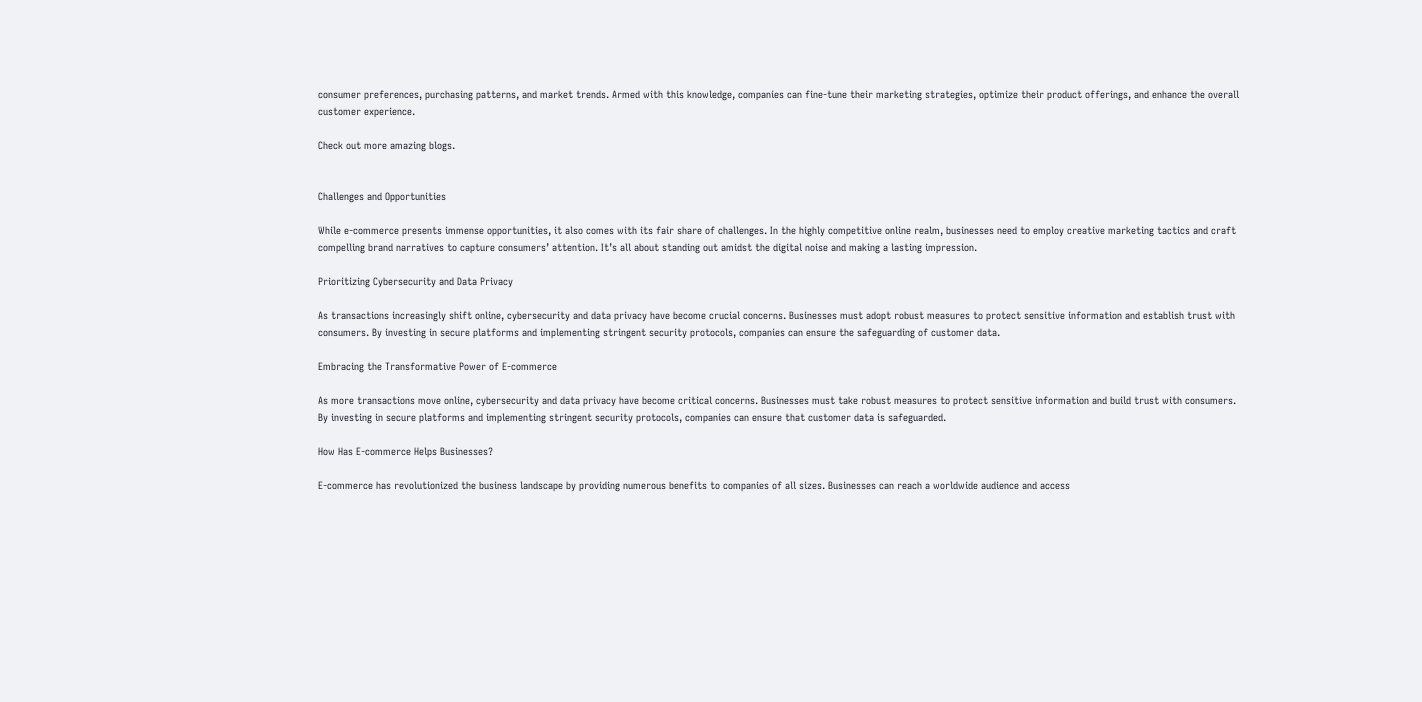consumer preferences, purchasing patterns, and market trends. Armed with this knowledge, companies can fine-tune their marketing strategies, optimize their product offerings, and enhance the overall customer experience.

Check out more amazing blogs.


Challenges and Opportunities

While e-commerce presents immense opportunities, it also comes with its fair share of challenges. In the highly competitive online realm, businesses need to employ creative marketing tactics and craft compelling brand narratives to capture consumers’ attention. It’s all about standing out amidst the digital noise and making a lasting impression.

Prioritizing Cybersecurity and Data Privacy

As transactions increasingly shift online, cybersecurity and data privacy have become crucial concerns. Businesses must adopt robust measures to protect sensitive information and establish trust with consumers. By investing in secure platforms and implementing stringent security protocols, companies can ensure the safeguarding of customer data.

Embracing the Transformative Power of E-commerce

As more transactions move online, cybersecurity and data privacy have become critical concerns. Businesses must take robust measures to protect sensitive information and build trust with consumers. By investing in secure platforms and implementing stringent security protocols, companies can ensure that customer data is safeguarded.

How Has E-commerce Helps Businesses?

E-commerce has revolutionized the business landscape by providing numerous benefits to companies of all sizes. Businesses can reach a worldwide audience and access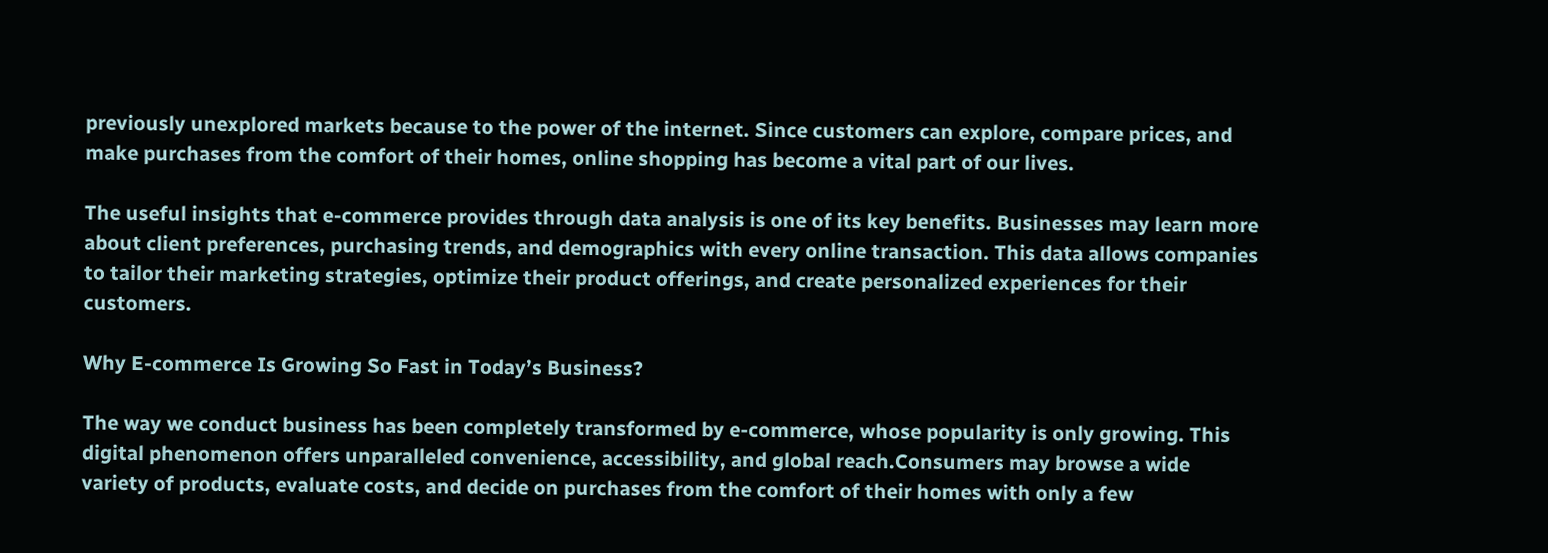previously unexplored markets because to the power of the internet. Since customers can explore, compare prices, and make purchases from the comfort of their homes, online shopping has become a vital part of our lives.

The useful insights that e-commerce provides through data analysis is one of its key benefits. Businesses may learn more about client preferences, purchasing trends, and demographics with every online transaction. This data allows companies to tailor their marketing strategies, optimize their product offerings, and create personalized experiences for their customers.

Why E-commerce Is Growing So Fast in Today’s Business?

The way we conduct business has been completely transformed by e-commerce, whose popularity is only growing. This digital phenomenon offers unparalleled convenience, accessibility, and global reach.Consumers may browse a wide variety of products, evaluate costs, and decide on purchases from the comfort of their homes with only a few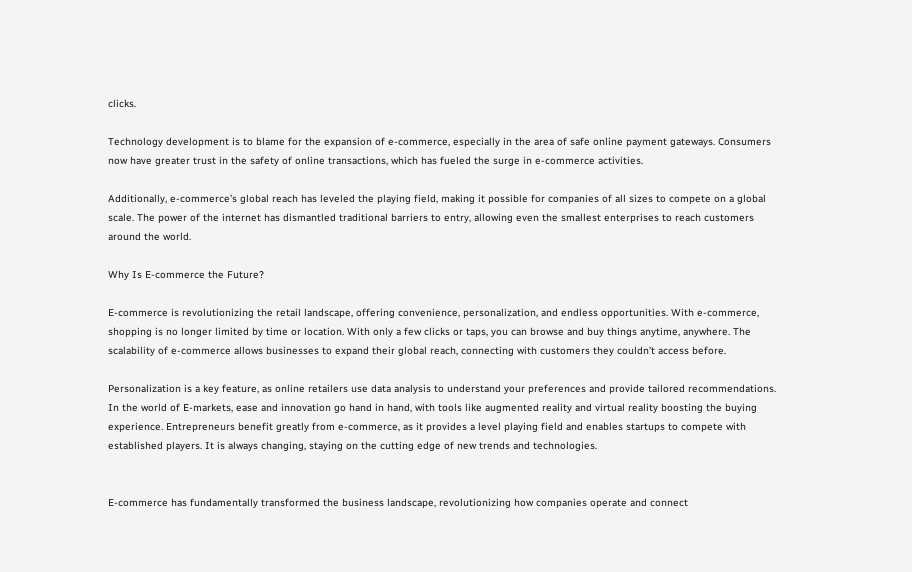clicks.

Technology development is to blame for the expansion of e-commerce, especially in the area of safe online payment gateways. Consumers now have greater trust in the safety of online transactions, which has fueled the surge in e-commerce activities.

Additionally, e-commerce’s global reach has leveled the playing field, making it possible for companies of all sizes to compete on a global scale. The power of the internet has dismantled traditional barriers to entry, allowing even the smallest enterprises to reach customers around the world.

Why Is E-commerce the Future?

E-commerce is revolutionizing the retail landscape, offering convenience, personalization, and endless opportunities. With e-commerce, shopping is no longer limited by time or location. With only a few clicks or taps, you can browse and buy things anytime, anywhere. The scalability of e-commerce allows businesses to expand their global reach, connecting with customers they couldn’t access before.

Personalization is a key feature, as online retailers use data analysis to understand your preferences and provide tailored recommendations. In the world of E-markets, ease and innovation go hand in hand, with tools like augmented reality and virtual reality boosting the buying experience. Entrepreneurs benefit greatly from e-commerce, as it provides a level playing field and enables startups to compete with established players. It is always changing, staying on the cutting edge of new trends and technologies.


E-commerce has fundamentally transformed the business landscape, revolutionizing how companies operate and connect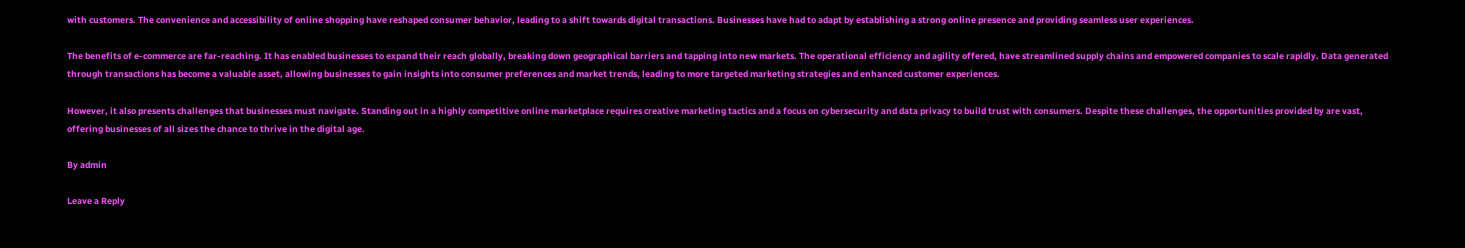with customers. The convenience and accessibility of online shopping have reshaped consumer behavior, leading to a shift towards digital transactions. Businesses have had to adapt by establishing a strong online presence and providing seamless user experiences.

The benefits of e-commerce are far-reaching. It has enabled businesses to expand their reach globally, breaking down geographical barriers and tapping into new markets. The operational efficiency and agility offered, have streamlined supply chains and empowered companies to scale rapidly. Data generated through transactions has become a valuable asset, allowing businesses to gain insights into consumer preferences and market trends, leading to more targeted marketing strategies and enhanced customer experiences.

However, it also presents challenges that businesses must navigate. Standing out in a highly competitive online marketplace requires creative marketing tactics and a focus on cybersecurity and data privacy to build trust with consumers. Despite these challenges, the opportunities provided by are vast, offering businesses of all sizes the chance to thrive in the digital age.

By admin

Leave a Reply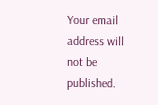Your email address will not be published.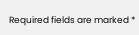Required fields are marked *